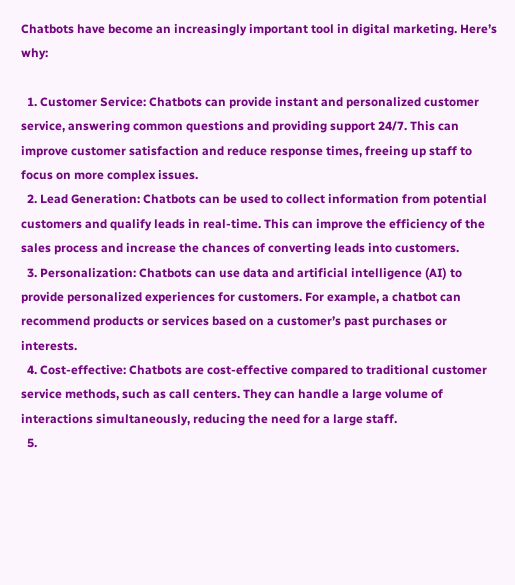Chatbots have become an increasingly important tool in digital marketing. Here’s why:

  1. Customer Service: Chatbots can provide instant and personalized customer service, answering common questions and providing support 24/7. This can improve customer satisfaction and reduce response times, freeing up staff to focus on more complex issues.
  2. Lead Generation: Chatbots can be used to collect information from potential customers and qualify leads in real-time. This can improve the efficiency of the sales process and increase the chances of converting leads into customers.
  3. Personalization: Chatbots can use data and artificial intelligence (AI) to provide personalized experiences for customers. For example, a chatbot can recommend products or services based on a customer’s past purchases or interests.
  4. Cost-effective: Chatbots are cost-effective compared to traditional customer service methods, such as call centers. They can handle a large volume of interactions simultaneously, reducing the need for a large staff.
  5.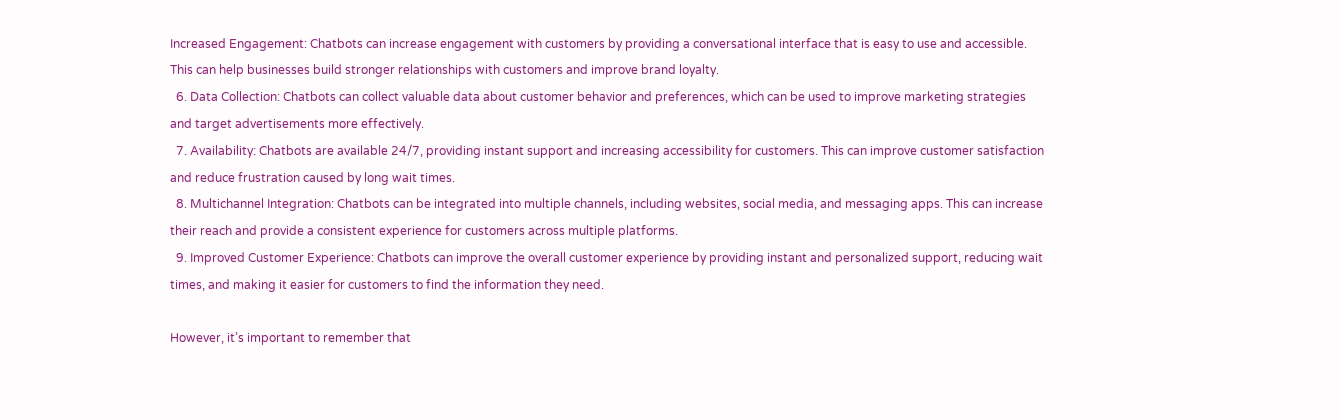Increased Engagement: Chatbots can increase engagement with customers by providing a conversational interface that is easy to use and accessible. This can help businesses build stronger relationships with customers and improve brand loyalty.
  6. Data Collection: Chatbots can collect valuable data about customer behavior and preferences, which can be used to improve marketing strategies and target advertisements more effectively.
  7. Availability: Chatbots are available 24/7, providing instant support and increasing accessibility for customers. This can improve customer satisfaction and reduce frustration caused by long wait times.
  8. Multichannel Integration: Chatbots can be integrated into multiple channels, including websites, social media, and messaging apps. This can increase their reach and provide a consistent experience for customers across multiple platforms.
  9. Improved Customer Experience: Chatbots can improve the overall customer experience by providing instant and personalized support, reducing wait times, and making it easier for customers to find the information they need.

However, it’s important to remember that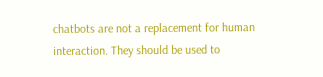chatbots are not a replacement for human interaction. They should be used to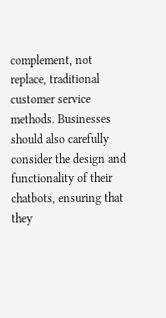complement, not replace, traditional customer service methods. Businesses should also carefully consider the design and functionality of their chatbots, ensuring that they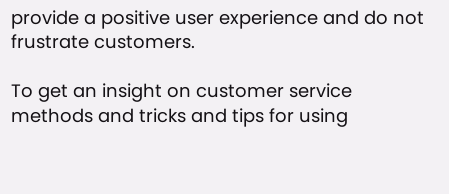provide a positive user experience and do not frustrate customers.

To get an insight on customer service methods and tricks and tips for using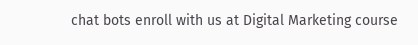chat bots enroll with us at Digital Marketing course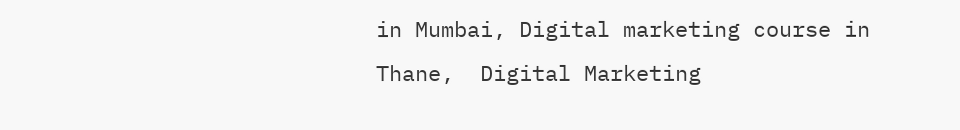in Mumbai, Digital marketing course in Thane,  Digital Marketing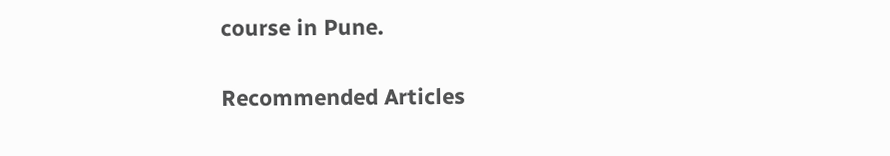course in Pune.

Recommended Articles